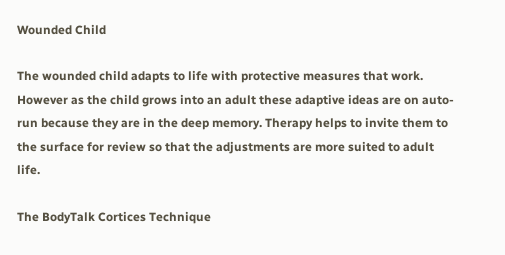Wounded Child

The wounded child adapts to life with protective measures that work. However as the child grows into an adult these adaptive ideas are on auto-run because they are in the deep memory. Therapy helps to invite them to the surface for review so that the adjustments are more suited to adult life.

The BodyTalk Cortices Technique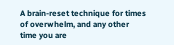A brain-reset technique for times of overwhelm, and any other time you are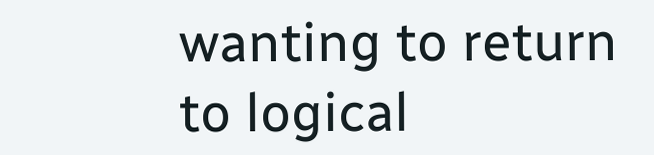wanting to return to logical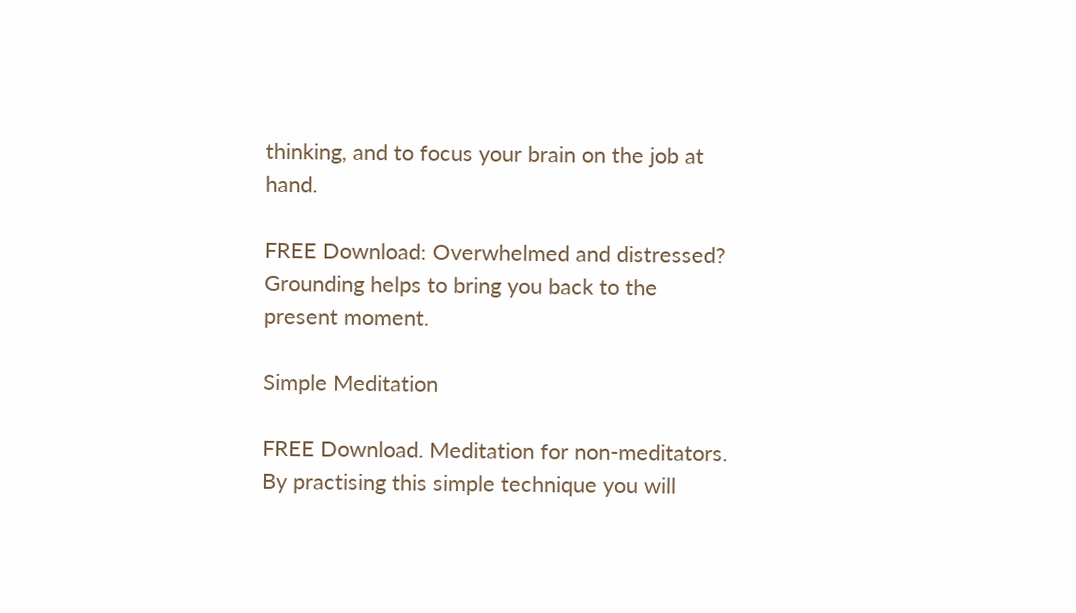thinking, and to focus your brain on the job at hand.

FREE Download: Overwhelmed and distressed? Grounding helps to bring you back to the present moment.

Simple Meditation

FREE Download. Meditation for non-meditators. By practising this simple technique you will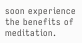soon experience the benefits of meditation.